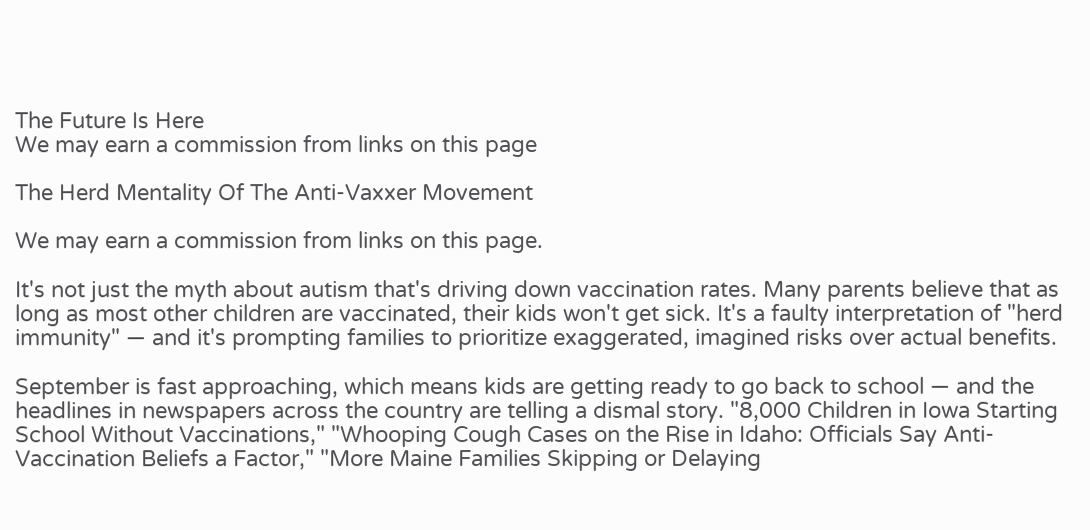The Future Is Here
We may earn a commission from links on this page

The Herd Mentality Of The Anti-Vaxxer Movement

We may earn a commission from links on this page.

It's not just the myth about autism that's driving down vaccination rates. Many parents believe that as long as most other children are vaccinated, their kids won't get sick. It's a faulty interpretation of "herd immunity" — and it's prompting families to prioritize exaggerated, imagined risks over actual benefits.

September is fast approaching, which means kids are getting ready to go back to school — and the headlines in newspapers across the country are telling a dismal story. "8,000 Children in Iowa Starting School Without Vaccinations," "Whooping Cough Cases on the Rise in Idaho: Officials Say Anti-Vaccination Beliefs a Factor," "More Maine Families Skipping or Delaying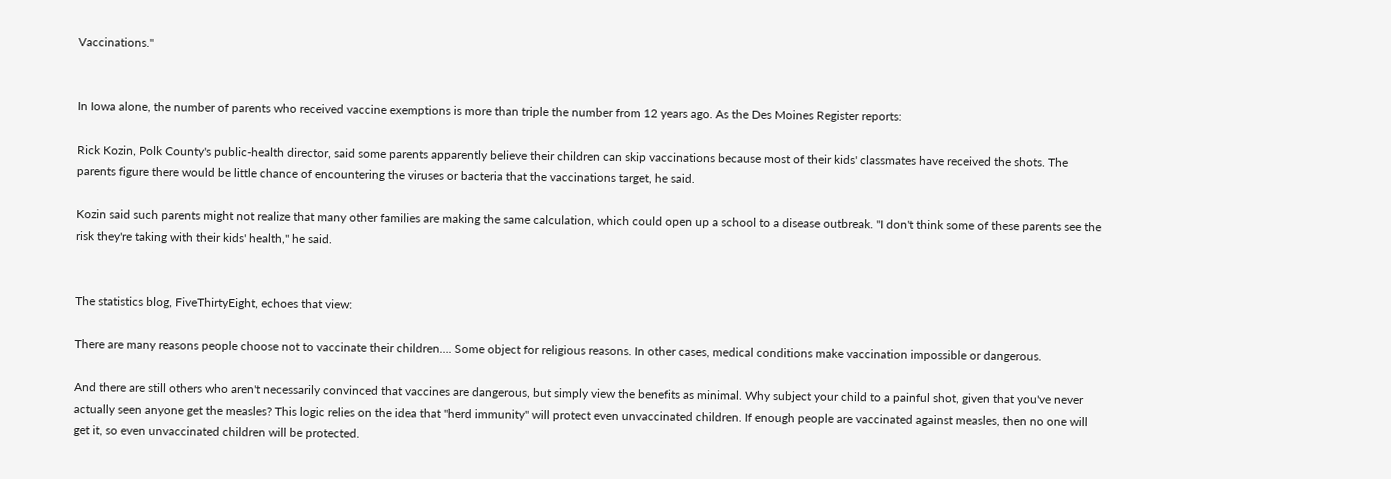Vaccinations."


In Iowa alone, the number of parents who received vaccine exemptions is more than triple the number from 12 years ago. As the Des Moines Register reports:

Rick Kozin, Polk County's public-health director, said some parents apparently believe their children can skip vaccinations because most of their kids' classmates have received the shots. The parents figure there would be little chance of encountering the viruses or bacteria that the vaccinations target, he said.

Kozin said such parents might not realize that many other families are making the same calculation, which could open up a school to a disease outbreak. "I don't think some of these parents see the risk they're taking with their kids' health," he said.


The statistics blog, FiveThirtyEight, echoes that view:

There are many reasons people choose not to vaccinate their children…. Some object for religious reasons. In other cases, medical conditions make vaccination impossible or dangerous.

And there are still others who aren't necessarily convinced that vaccines are dangerous, but simply view the benefits as minimal. Why subject your child to a painful shot, given that you've never actually seen anyone get the measles? This logic relies on the idea that "herd immunity" will protect even unvaccinated children. If enough people are vaccinated against measles, then no one will get it, so even unvaccinated children will be protected.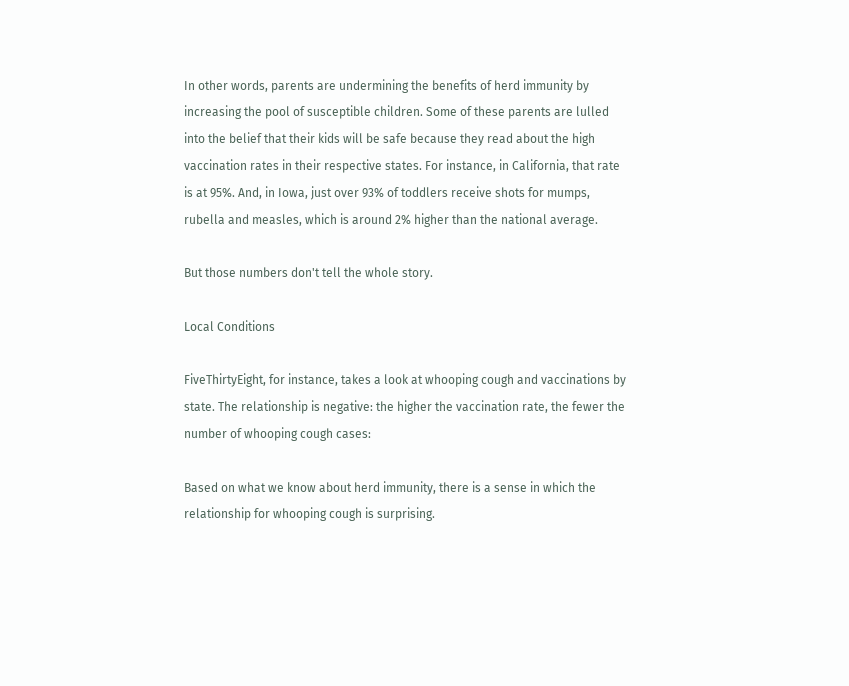In other words, parents are undermining the benefits of herd immunity by increasing the pool of susceptible children. Some of these parents are lulled into the belief that their kids will be safe because they read about the high vaccination rates in their respective states. For instance, in California, that rate is at 95%. And, in Iowa, just over 93% of toddlers receive shots for mumps, rubella and measles, which is around 2% higher than the national average.

But those numbers don't tell the whole story.

Local Conditions

FiveThirtyEight, for instance, takes a look at whooping cough and vaccinations by state. The relationship is negative: the higher the vaccination rate, the fewer the number of whooping cough cases:

Based on what we know about herd immunity, there is a sense in which the relationship for whooping cough is surprising.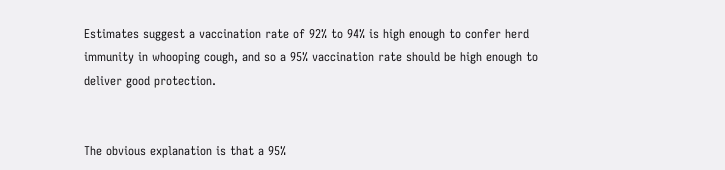Estimates suggest a vaccination rate of 92% to 94% is high enough to confer herd immunity in whooping cough, and so a 95% vaccination rate should be high enough to deliver good protection.


The obvious explanation is that a 95%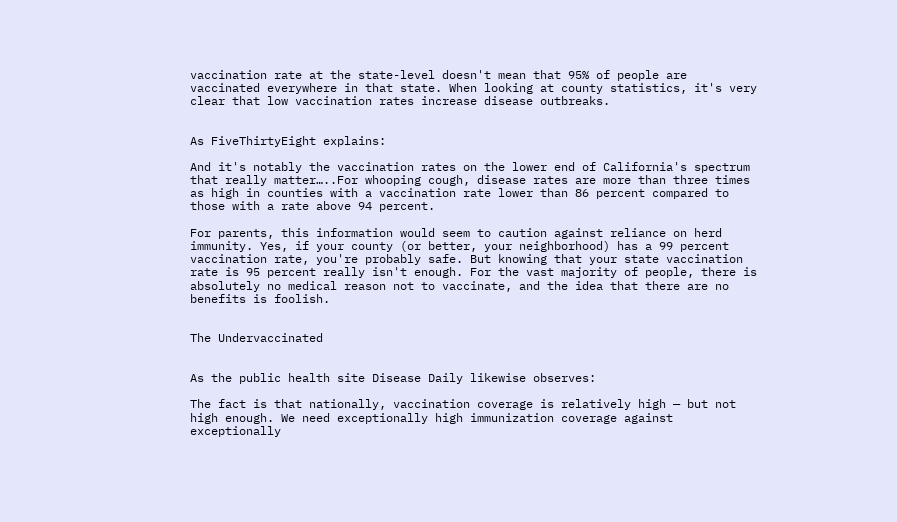vaccination rate at the state-level doesn't mean that 95% of people are vaccinated everywhere in that state. When looking at county statistics, it's very clear that low vaccination rates increase disease outbreaks.


As FiveThirtyEight explains:

And it's notably the vaccination rates on the lower end of California's spectrum that really matter…..For whooping cough, disease rates are more than three times as high in counties with a vaccination rate lower than 86 percent compared to those with a rate above 94 percent.

For parents, this information would seem to caution against reliance on herd immunity. Yes, if your county (or better, your neighborhood) has a 99 percent vaccination rate, you're probably safe. But knowing that your state vaccination rate is 95 percent really isn't enough. For the vast majority of people, there is absolutely no medical reason not to vaccinate, and the idea that there are no benefits is foolish.


The Undervaccinated


As the public health site Disease Daily likewise observes:

The fact is that nationally, vaccination coverage is relatively high — but not high enough. We need exceptionally high immunization coverage against exceptionally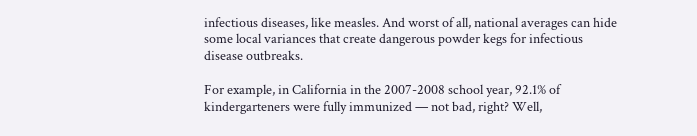infectious diseases, like measles. And worst of all, national averages can hide some local variances that create dangerous powder kegs for infectious disease outbreaks.

For example, in California in the 2007-2008 school year, 92.1% of kindergarteners were fully immunized — not bad, right? Well,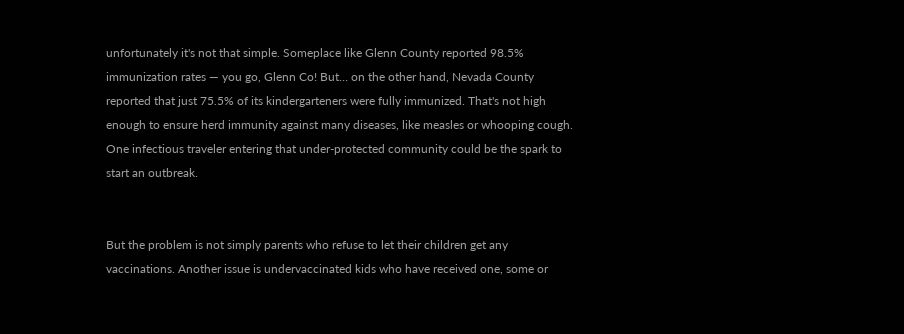unfortunately it's not that simple. Someplace like Glenn County reported 98.5% immunization rates — you go, Glenn Co! But… on the other hand, Nevada County reported that just 75.5% of its kindergarteners were fully immunized. That's not high enough to ensure herd immunity against many diseases, like measles or whooping cough. One infectious traveler entering that under-protected community could be the spark to start an outbreak.


But the problem is not simply parents who refuse to let their children get any vaccinations. Another issue is undervaccinated kids who have received one, some or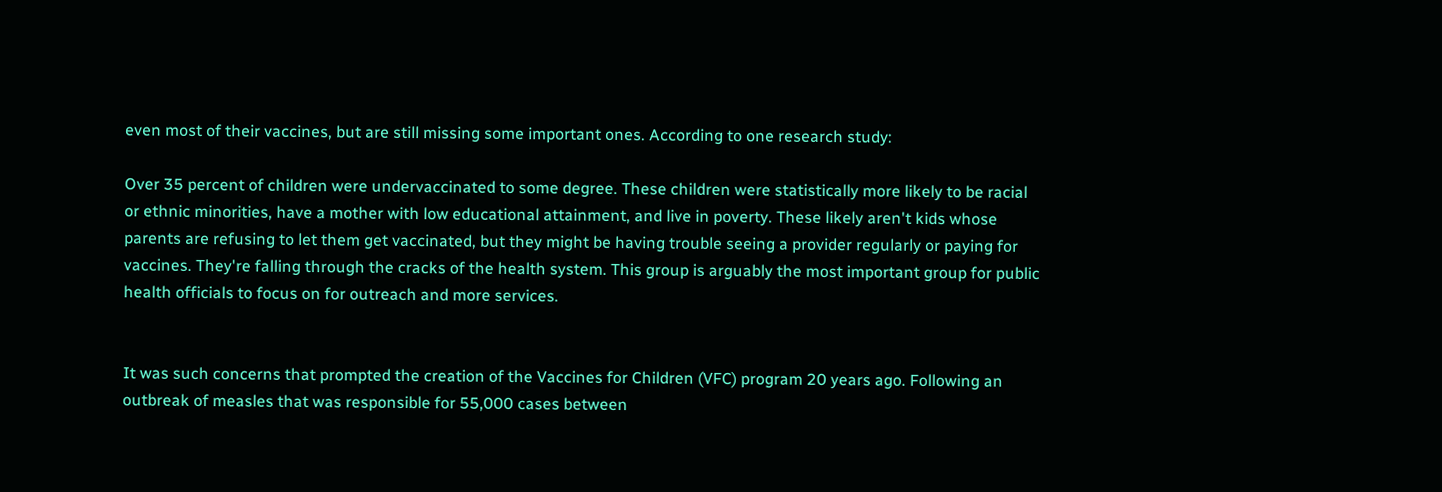even most of their vaccines, but are still missing some important ones. According to one research study:

Over 35 percent of children were undervaccinated to some degree. These children were statistically more likely to be racial or ethnic minorities, have a mother with low educational attainment, and live in poverty. These likely aren't kids whose parents are refusing to let them get vaccinated, but they might be having trouble seeing a provider regularly or paying for vaccines. They're falling through the cracks of the health system. This group is arguably the most important group for public health officials to focus on for outreach and more services.


It was such concerns that prompted the creation of the Vaccines for Children (VFC) program 20 years ago. Following an outbreak of measles that was responsible for 55,000 cases between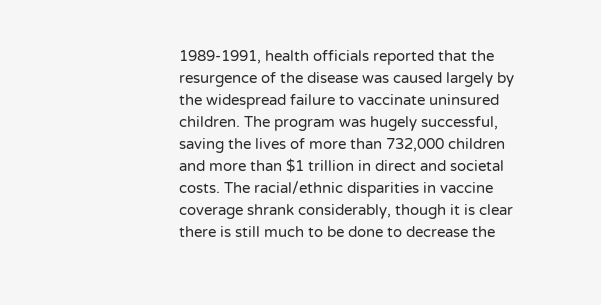1989-1991, health officials reported that the resurgence of the disease was caused largely by the widespread failure to vaccinate uninsured children. The program was hugely successful, saving the lives of more than 732,000 children and more than $1 trillion in direct and societal costs. The racial/ethnic disparities in vaccine coverage shrank considerably, though it is clear there is still much to be done to decrease the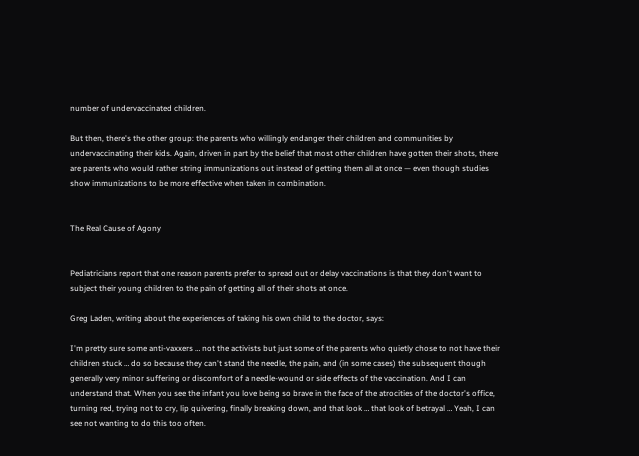number of undervaccinated children.

But then, there's the other group: the parents who willingly endanger their children and communities by undervaccinating their kids. Again, driven in part by the belief that most other children have gotten their shots, there are parents who would rather string immunizations out instead of getting them all at once — even though studies show immunizations to be more effective when taken in combination.


The Real Cause of Agony


Pediatricians report that one reason parents prefer to spread out or delay vaccinations is that they don't want to subject their young children to the pain of getting all of their shots at once.

Greg Laden, writing about the experiences of taking his own child to the doctor, says:

I'm pretty sure some anti-vaxxers … not the activists but just some of the parents who quietly chose to not have their children stuck … do so because they can't stand the needle, the pain, and (in some cases) the subsequent though generally very minor suffering or discomfort of a needle-wound or side effects of the vaccination. And I can understand that. When you see the infant you love being so brave in the face of the atrocities of the doctor's office, turning red, trying not to cry, lip quivering, finally breaking down, and that look … that look of betrayal … Yeah, I can see not wanting to do this too often.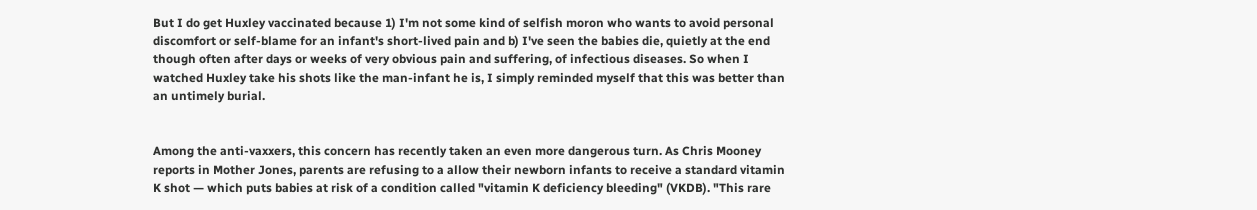But I do get Huxley vaccinated because 1) I'm not some kind of selfish moron who wants to avoid personal discomfort or self-blame for an infant's short-lived pain and b) I've seen the babies die, quietly at the end though often after days or weeks of very obvious pain and suffering, of infectious diseases. So when I watched Huxley take his shots like the man-infant he is, I simply reminded myself that this was better than an untimely burial.


Among the anti-vaxxers, this concern has recently taken an even more dangerous turn. As Chris Mooney reports in Mother Jones, parents are refusing to a allow their newborn infants to receive a standard vitamin K shot — which puts babies at risk of a condition called "vitamin K deficiency bleeding" (VKDB). "This rare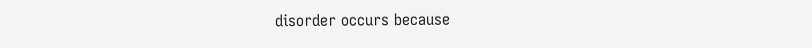disorder occurs because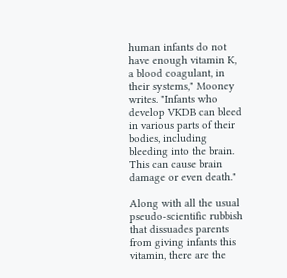human infants do not have enough vitamin K, a blood coagulant, in their systems," Mooney writes. "Infants who develop VKDB can bleed in various parts of their bodies, including bleeding into the brain. This can cause brain damage or even death."

Along with all the usual pseudo-scientific rubbish that dissuades parents from giving infants this vitamin, there are the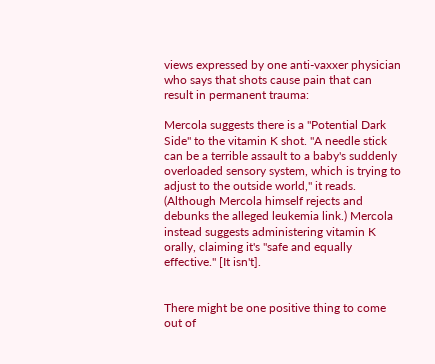views expressed by one anti-vaxxer physician who says that shots cause pain that can result in permanent trauma:

Mercola suggests there is a "Potential Dark Side" to the vitamin K shot. "A needle stick can be a terrible assault to a baby's suddenly overloaded sensory system, which is trying to adjust to the outside world," it reads. (Although Mercola himself rejects and debunks the alleged leukemia link.) Mercola instead suggests administering vitamin K orally, claiming it's "safe and equally effective." [It isn't].


There might be one positive thing to come out of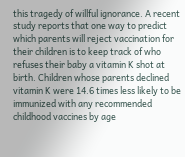this tragedy of willful ignorance. A recent study reports that one way to predict which parents will reject vaccination for their children is to keep track of who refuses their baby a vitamin K shot at birth. Children whose parents declined vitamin K were 14.6 times less likely to be immunized with any recommended childhood vaccines by age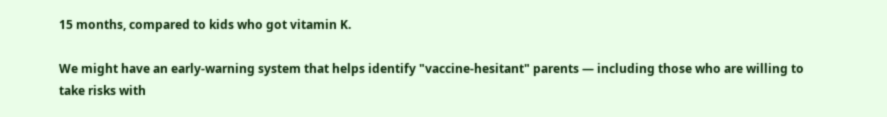15 months, compared to kids who got vitamin K.

We might have an early-warning system that helps identify "vaccine-hesitant" parents — including those who are willing to take risks with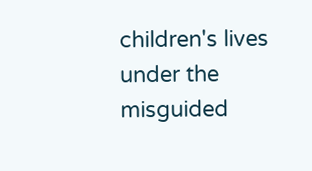children's lives under the misguided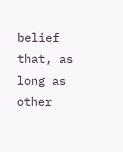belief that, as long as other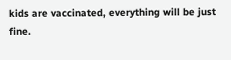kids are vaccinated, everything will be just fine.